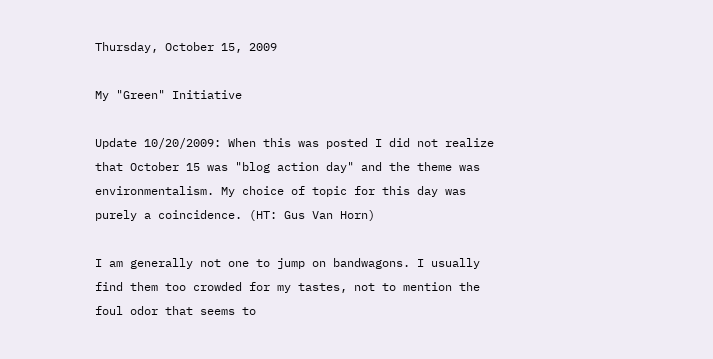Thursday, October 15, 2009

My "Green" Initiative

Update 10/20/2009: When this was posted I did not realize that October 15 was "blog action day" and the theme was environmentalism. My choice of topic for this day was purely a coincidence. (HT: Gus Van Horn)

I am generally not one to jump on bandwagons. I usually find them too crowded for my tastes, not to mention the foul odor that seems to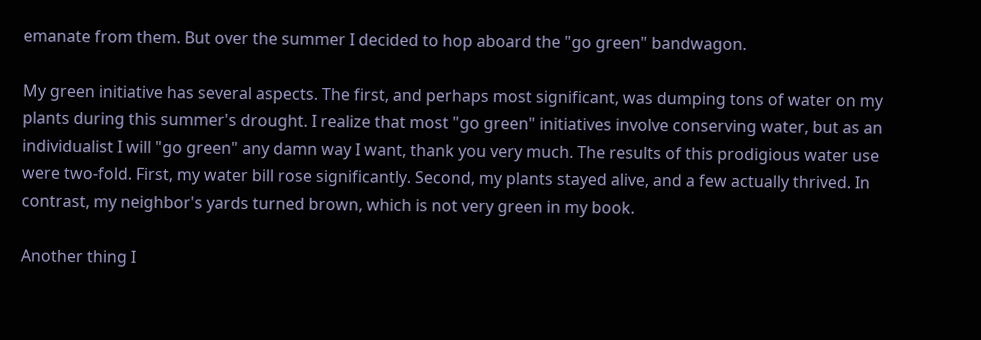emanate from them. But over the summer I decided to hop aboard the "go green" bandwagon.

My green initiative has several aspects. The first, and perhaps most significant, was dumping tons of water on my plants during this summer's drought. I realize that most "go green" initiatives involve conserving water, but as an individualist I will "go green" any damn way I want, thank you very much. The results of this prodigious water use were two-fold. First, my water bill rose significantly. Second, my plants stayed alive, and a few actually thrived. In contrast, my neighbor's yards turned brown, which is not very green in my book.

Another thing I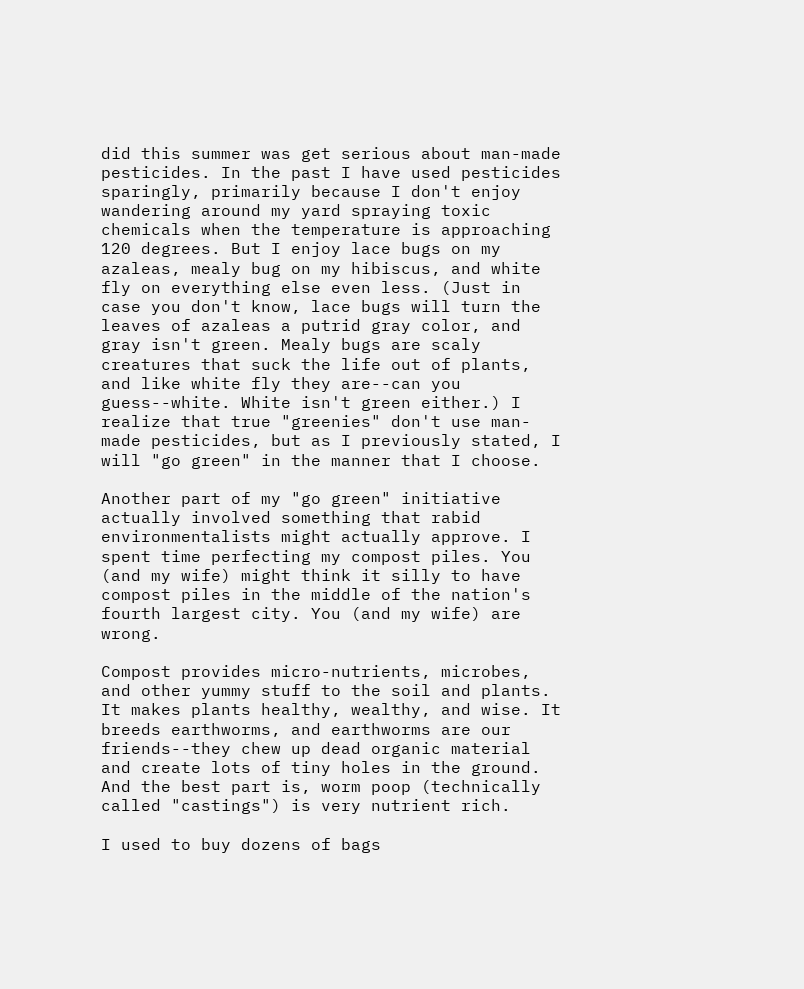did this summer was get serious about man-made pesticides. In the past I have used pesticides sparingly, primarily because I don't enjoy wandering around my yard spraying toxic chemicals when the temperature is approaching 120 degrees. But I enjoy lace bugs on my azaleas, mealy bug on my hibiscus, and white fly on everything else even less. (Just in case you don't know, lace bugs will turn the leaves of azaleas a putrid gray color, and gray isn't green. Mealy bugs are scaly creatures that suck the life out of plants, and like white fly they are--can you guess--white. White isn't green either.) I realize that true "greenies" don't use man-made pesticides, but as I previously stated, I will "go green" in the manner that I choose.

Another part of my "go green" initiative actually involved something that rabid environmentalists might actually approve. I spent time perfecting my compost piles. You (and my wife) might think it silly to have compost piles in the middle of the nation's fourth largest city. You (and my wife) are wrong.

Compost provides micro-nutrients, microbes, and other yummy stuff to the soil and plants. It makes plants healthy, wealthy, and wise. It breeds earthworms, and earthworms are our friends--they chew up dead organic material and create lots of tiny holes in the ground. And the best part is, worm poop (technically called "castings") is very nutrient rich.

I used to buy dozens of bags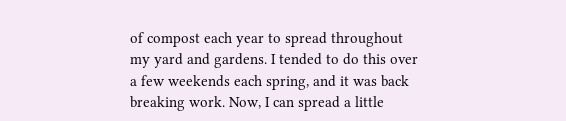of compost each year to spread throughout my yard and gardens. I tended to do this over a few weekends each spring, and it was back breaking work. Now, I can spread a little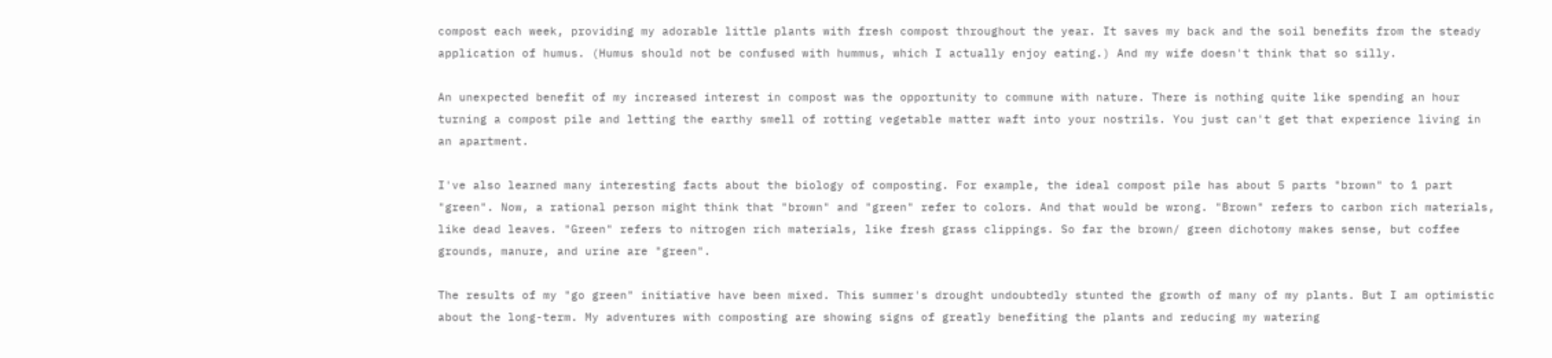compost each week, providing my adorable little plants with fresh compost throughout the year. It saves my back and the soil benefits from the steady application of humus. (Humus should not be confused with hummus, which I actually enjoy eating.) And my wife doesn't think that so silly.

An unexpected benefit of my increased interest in compost was the opportunity to commune with nature. There is nothing quite like spending an hour turning a compost pile and letting the earthy smell of rotting vegetable matter waft into your nostrils. You just can't get that experience living in an apartment.

I've also learned many interesting facts about the biology of composting. For example, the ideal compost pile has about 5 parts "brown" to 1 part "green". Now, a rational person might think that "brown" and "green" refer to colors. And that would be wrong. "Brown" refers to carbon rich materials, like dead leaves. "Green" refers to nitrogen rich materials, like fresh grass clippings. So far the brown/ green dichotomy makes sense, but coffee grounds, manure, and urine are "green".

The results of my "go green" initiative have been mixed. This summer's drought undoubtedly stunted the growth of many of my plants. But I am optimistic about the long-term. My adventures with composting are showing signs of greatly benefiting the plants and reducing my watering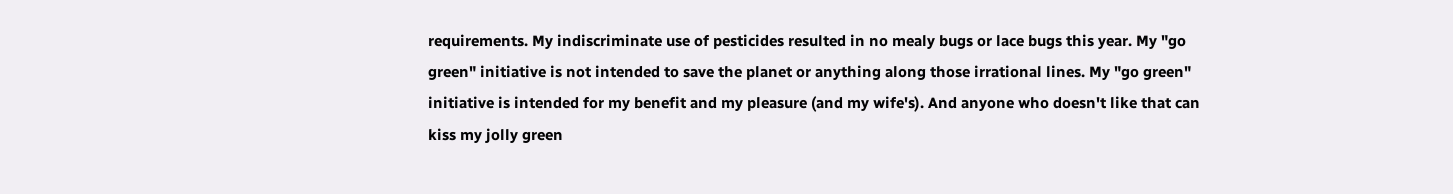requirements. My indiscriminate use of pesticides resulted in no mealy bugs or lace bugs this year. My "go green" initiative is not intended to save the planet or anything along those irrational lines. My "go green" initiative is intended for my benefit and my pleasure (and my wife's). And anyone who doesn't like that can kiss my jolly green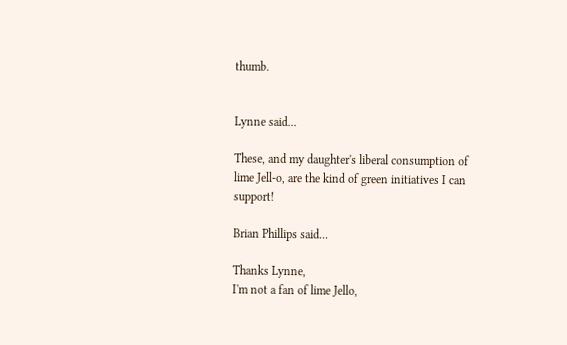thumb.


Lynne said...

These, and my daughter's liberal consumption of lime Jell-o, are the kind of green initiatives I can support!

Brian Phillips said...

Thanks Lynne,
I'm not a fan of lime Jello,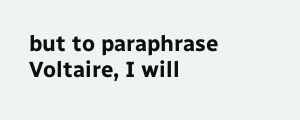but to paraphrase Voltaire, I will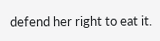defend her right to eat it.